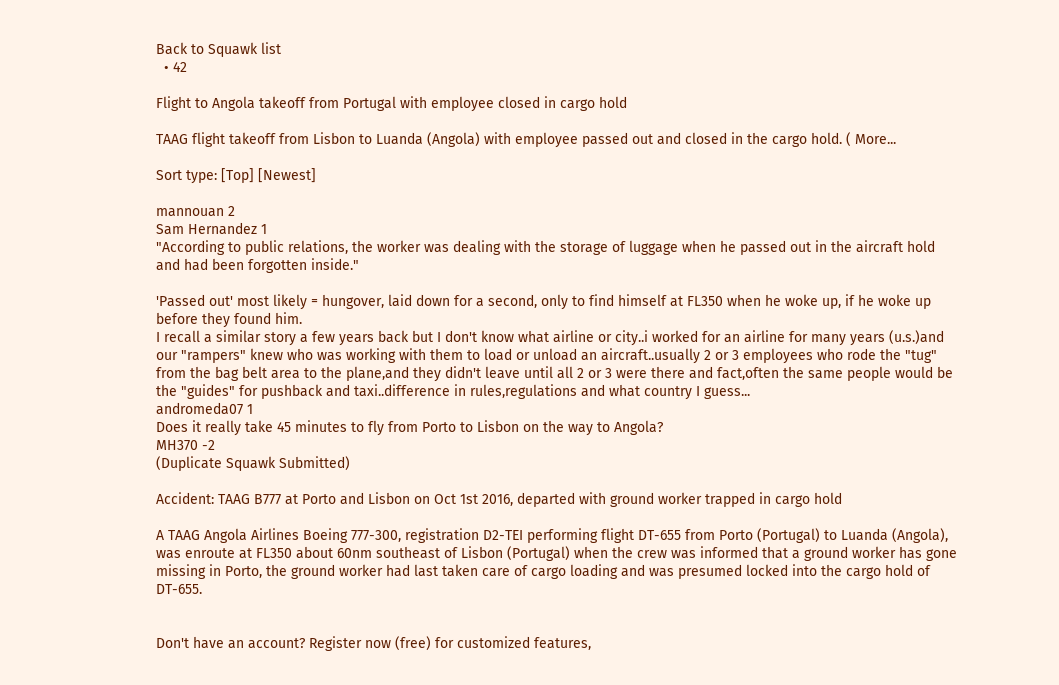Back to Squawk list
  • 42

Flight to Angola takeoff from Portugal with employee closed in cargo hold

TAAG flight takeoff from Lisbon to Luanda (Angola) with employee passed out and closed in the cargo hold. ( More...

Sort type: [Top] [Newest]

mannouan 2
Sam Hernandez 1
"According to public relations, the worker was dealing with the storage of luggage when he passed out in the aircraft hold and had been forgotten inside."

'Passed out' most likely = hungover, laid down for a second, only to find himself at FL350 when he woke up, if he woke up before they found him.
I recall a similar story a few years back but I don't know what airline or city..i worked for an airline for many years (u.s.)and our "rampers" knew who was working with them to load or unload an aircraft..usually 2 or 3 employees who rode the "tug" from the bag belt area to the plane,and they didn't leave until all 2 or 3 were there and fact,often the same people would be the "guides" for pushback and taxi..difference in rules,regulations and what country I guess...
andromeda07 1
Does it really take 45 minutes to fly from Porto to Lisbon on the way to Angola?
MH370 -2
(Duplicate Squawk Submitted)

Accident: TAAG B777 at Porto and Lisbon on Oct 1st 2016, departed with ground worker trapped in cargo hold

A TAAG Angola Airlines Boeing 777-300, registration D2-TEI performing flight DT-655 from Porto (Portugal) to Luanda (Angola), was enroute at FL350 about 60nm southeast of Lisbon (Portugal) when the crew was informed that a ground worker has gone missing in Porto, the ground worker had last taken care of cargo loading and was presumed locked into the cargo hold of DT-655.


Don't have an account? Register now (free) for customized features,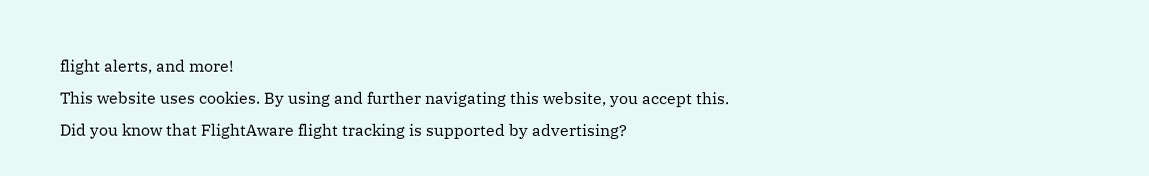flight alerts, and more!
This website uses cookies. By using and further navigating this website, you accept this.
Did you know that FlightAware flight tracking is supported by advertising?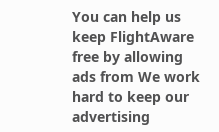You can help us keep FlightAware free by allowing ads from We work hard to keep our advertising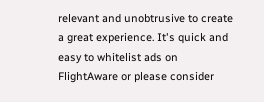relevant and unobtrusive to create a great experience. It's quick and easy to whitelist ads on FlightAware or please consider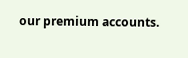our premium accounts.